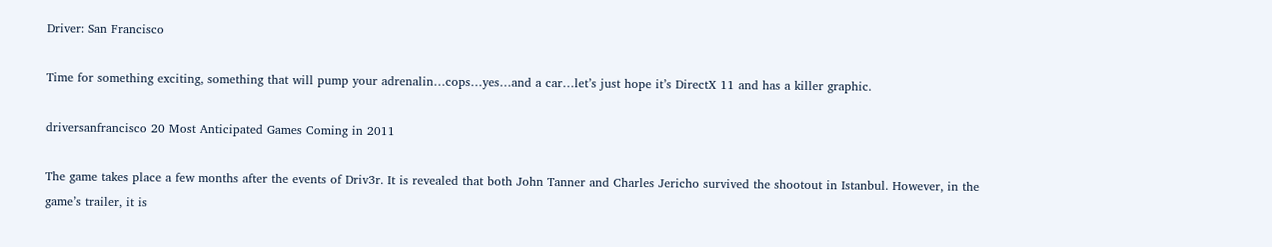Driver: San Francisco

Time for something exciting, something that will pump your adrenalin…cops…yes…and a car…let’s just hope it’s DirectX 11 and has a killer graphic.

driversanfrancisco 20 Most Anticipated Games Coming in 2011

The game takes place a few months after the events of Driv3r. It is revealed that both John Tanner and Charles Jericho survived the shootout in Istanbul. However, in the game’s trailer, it is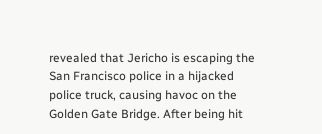revealed that Jericho is escaping the San Francisco police in a hijacked police truck, causing havoc on the Golden Gate Bridge. After being hit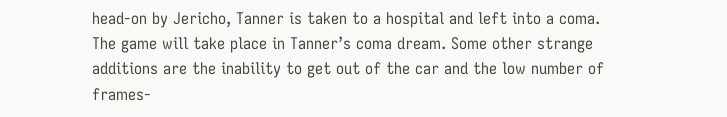head-on by Jericho, Tanner is taken to a hospital and left into a coma. The game will take place in Tanner’s coma dream. Some other strange additions are the inability to get out of the car and the low number of frames-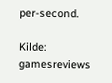per-second.

Kilde: gamesreviews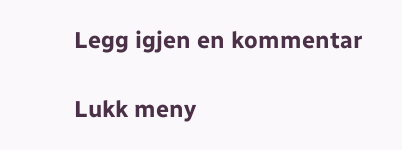Legg igjen en kommentar

Lukk meny